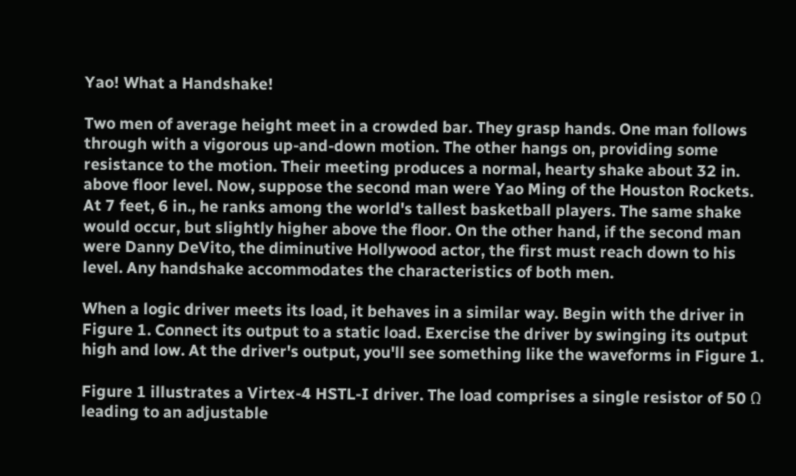Yao! What a Handshake!

Two men of average height meet in a crowded bar. They grasp hands. One man follows through with a vigorous up-and-down motion. The other hangs on, providing some resistance to the motion. Their meeting produces a normal, hearty shake about 32 in. above floor level. Now, suppose the second man were Yao Ming of the Houston Rockets. At 7 feet, 6 in., he ranks among the world's tallest basketball players. The same shake would occur, but slightly higher above the floor. On the other hand, if the second man were Danny DeVito, the diminutive Hollywood actor, the first must reach down to his level. Any handshake accommodates the characteristics of both men.

When a logic driver meets its load, it behaves in a similar way. Begin with the driver in Figure 1. Connect its output to a static load. Exercise the driver by swinging its output high and low. At the driver's output, you'll see something like the waveforms in Figure 1.

Figure 1 illustrates a Virtex-4 HSTL-I driver. The load comprises a single resistor of 50 Ω leading to an adjustable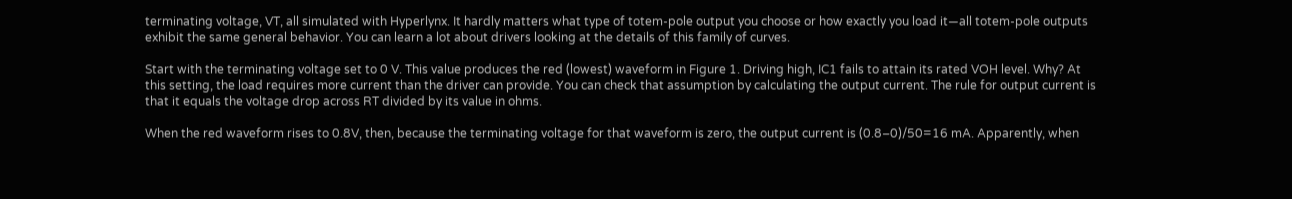terminating voltage, VT, all simulated with Hyperlynx. It hardly matters what type of totem-pole output you choose or how exactly you load it—all totem-pole outputs exhibit the same general behavior. You can learn a lot about drivers looking at the details of this family of curves.

Start with the terminating voltage set to 0 V. This value produces the red (lowest) waveform in Figure 1. Driving high, IC1 fails to attain its rated VOH level. Why? At this setting, the load requires more current than the driver can provide. You can check that assumption by calculating the output current. The rule for output current is that it equals the voltage drop across RT divided by its value in ohms.

When the red waveform rises to 0.8V, then, because the terminating voltage for that waveform is zero, the output current is (0.8–0)/50=16 mA. Apparently, when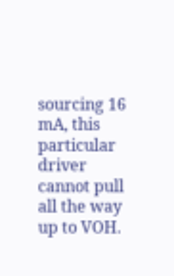sourcing 16 mA, this particular driver cannot pull all the way up to VOH.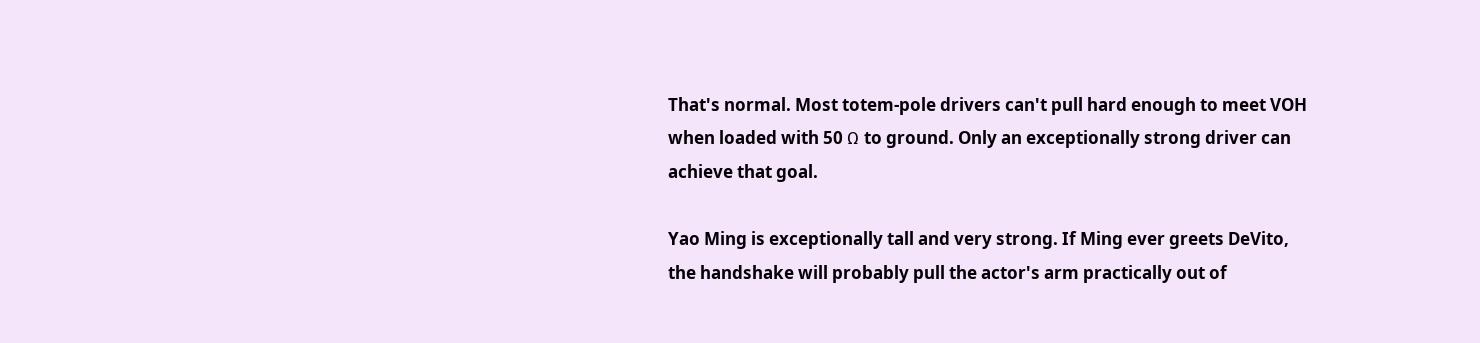That's normal. Most totem-pole drivers can't pull hard enough to meet VOH when loaded with 50 Ω to ground. Only an exceptionally strong driver can achieve that goal.

Yao Ming is exceptionally tall and very strong. If Ming ever greets DeVito, the handshake will probably pull the actor's arm practically out of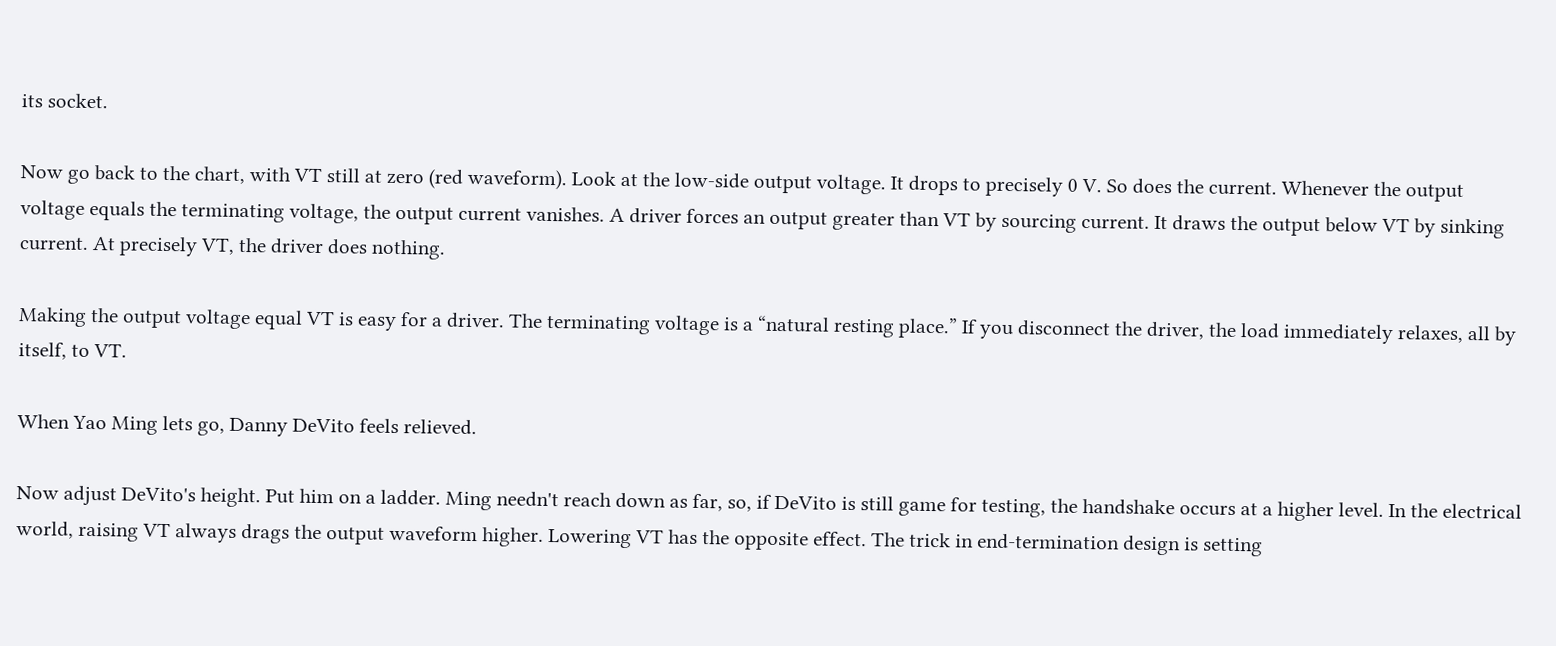its socket.

Now go back to the chart, with VT still at zero (red waveform). Look at the low-side output voltage. It drops to precisely 0 V. So does the current. Whenever the output voltage equals the terminating voltage, the output current vanishes. A driver forces an output greater than VT by sourcing current. It draws the output below VT by sinking current. At precisely VT, the driver does nothing.

Making the output voltage equal VT is easy for a driver. The terminating voltage is a “natural resting place.” If you disconnect the driver, the load immediately relaxes, all by itself, to VT.

When Yao Ming lets go, Danny DeVito feels relieved.

Now adjust DeVito's height. Put him on a ladder. Ming needn't reach down as far, so, if DeVito is still game for testing, the handshake occurs at a higher level. In the electrical world, raising VT always drags the output waveform higher. Lowering VT has the opposite effect. The trick in end-termination design is setting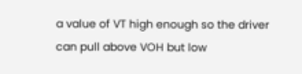a value of VT high enough so the driver can pull above VOH but low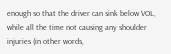enough so that the driver can sink below VOL, while all the time not causing any shoulder injuries (in other words,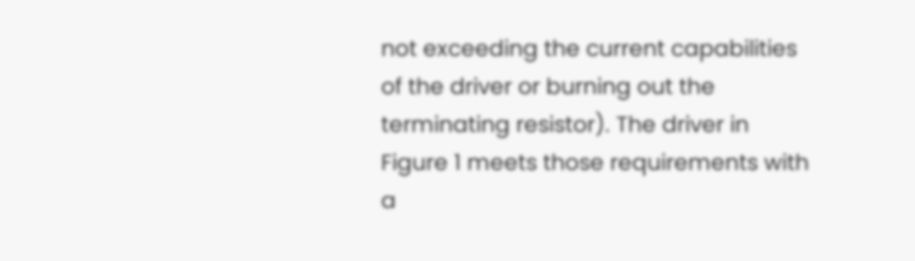not exceeding the current capabilities of the driver or burning out the terminating resistor). The driver in Figure 1 meets those requirements with a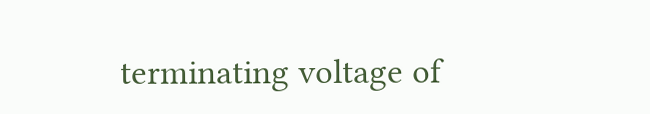terminating voltage of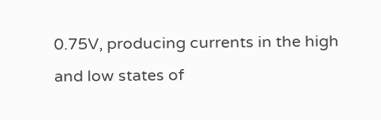0.75V, producing currents in the high and low states of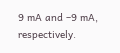9 mA and –9 mA, respectively.